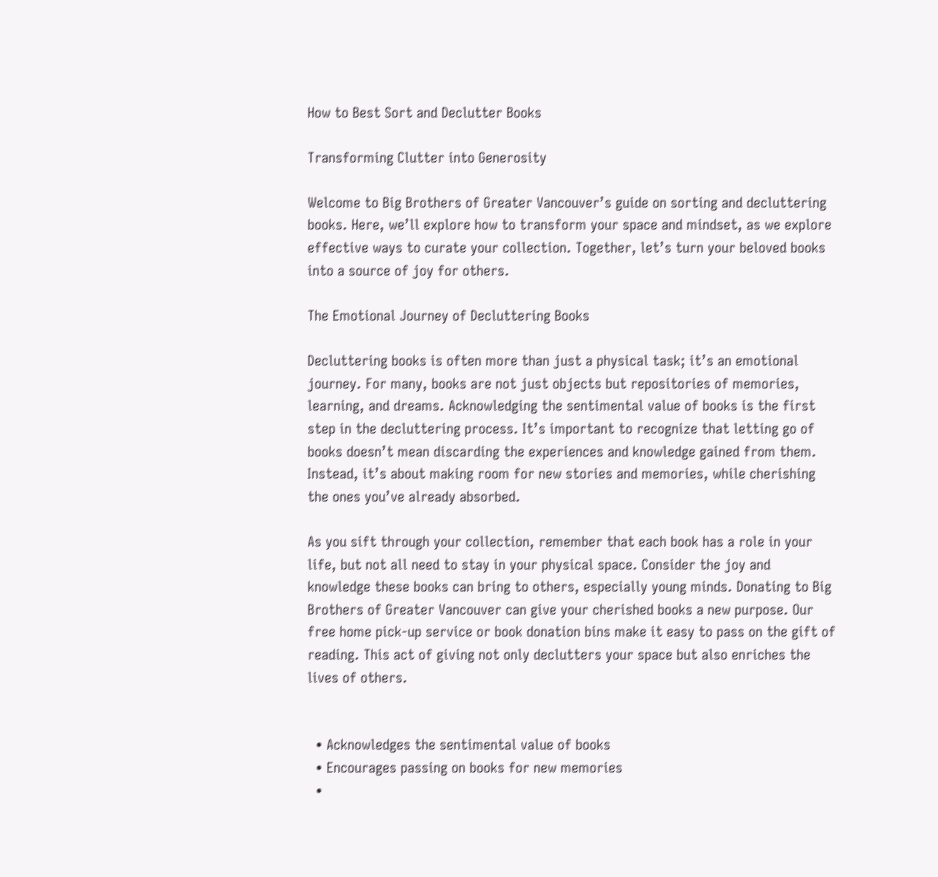How to Best Sort and Declutter Books

Transforming Clutter into Generosity

Welcome to Big Brothers of Greater Vancouver’s guide on sorting and decluttering books. Here, we’ll explore how to transform your space and mindset, as we explore effective ways to curate your collection. Together, let’s turn your beloved books into a source of joy for others.

The Emotional Journey of Decluttering Books

Decluttering books is often more than just a physical task; it’s an emotional journey. For many, books are not just objects but repositories of memories, learning, and dreams. Acknowledging the sentimental value of books is the first step in the decluttering process. It’s important to recognize that letting go of books doesn’t mean discarding the experiences and knowledge gained from them. Instead, it’s about making room for new stories and memories, while cherishing the ones you’ve already absorbed.

As you sift through your collection, remember that each book has a role in your life, but not all need to stay in your physical space. Consider the joy and knowledge these books can bring to others, especially young minds. Donating to Big Brothers of Greater Vancouver can give your cherished books a new purpose. Our free home pick-up service or book donation bins make it easy to pass on the gift of reading. This act of giving not only declutters your space but also enriches the lives of others.


  • Acknowledges the sentimental value of books
  • Encourages passing on books for new memories
  •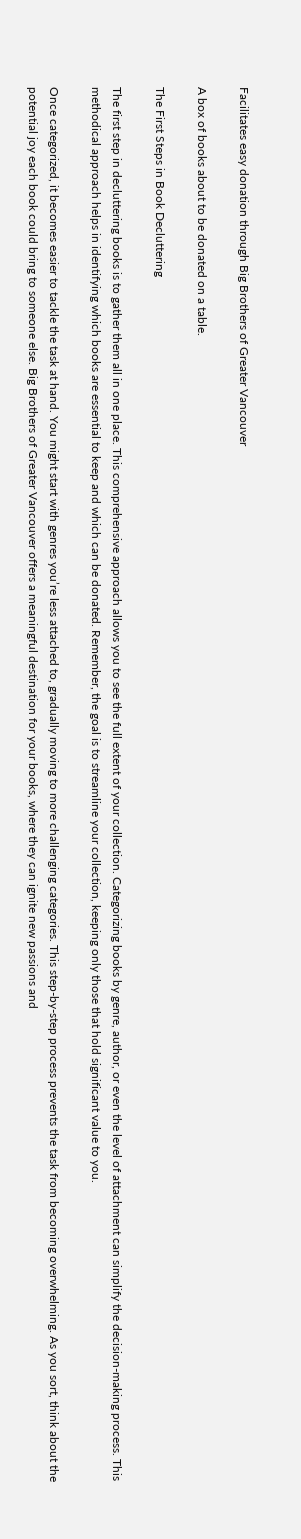Facilitates easy donation through Big Brothers of Greater Vancouver

A box of books about to be donated on a table.

The First Steps in Book Decluttering

The first step in decluttering books is to gather them all in one place. This comprehensive approach allows you to see the full extent of your collection. Categorizing books by genre, author, or even the level of attachment can simplify the decision-making process. This methodical approach helps in identifying which books are essential to keep and which can be donated. Remember, the goal is to streamline your collection, keeping only those that hold significant value to you.

Once categorized, it becomes easier to tackle the task at hand. You might start with genres you’re less attached to, gradually moving to more challenging categories. This step-by-step process prevents the task from becoming overwhelming. As you sort, think about the potential joy each book could bring to someone else. Big Brothers of Greater Vancouver offers a meaningful destination for your books, where they can ignite new passions and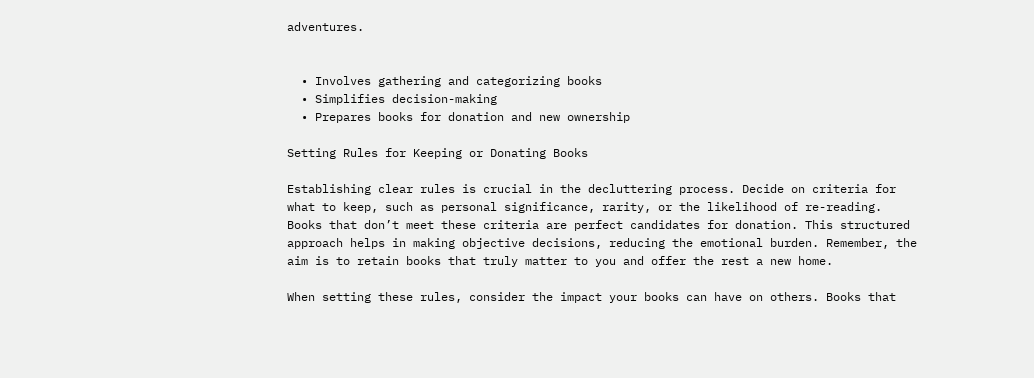adventures.


  • Involves gathering and categorizing books
  • Simplifies decision-making
  • Prepares books for donation and new ownership

Setting Rules for Keeping or Donating Books

Establishing clear rules is crucial in the decluttering process. Decide on criteria for what to keep, such as personal significance, rarity, or the likelihood of re-reading. Books that don’t meet these criteria are perfect candidates for donation. This structured approach helps in making objective decisions, reducing the emotional burden. Remember, the aim is to retain books that truly matter to you and offer the rest a new home.

When setting these rules, consider the impact your books can have on others. Books that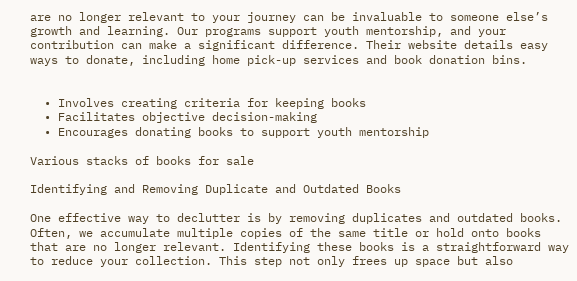are no longer relevant to your journey can be invaluable to someone else’s growth and learning. Our programs support youth mentorship, and your contribution can make a significant difference. Their website details easy ways to donate, including home pick-up services and book donation bins.


  • Involves creating criteria for keeping books
  • Facilitates objective decision-making
  • Encourages donating books to support youth mentorship

Various stacks of books for sale

Identifying and Removing Duplicate and Outdated Books

One effective way to declutter is by removing duplicates and outdated books. Often, we accumulate multiple copies of the same title or hold onto books that are no longer relevant. Identifying these books is a straightforward way to reduce your collection. This step not only frees up space but also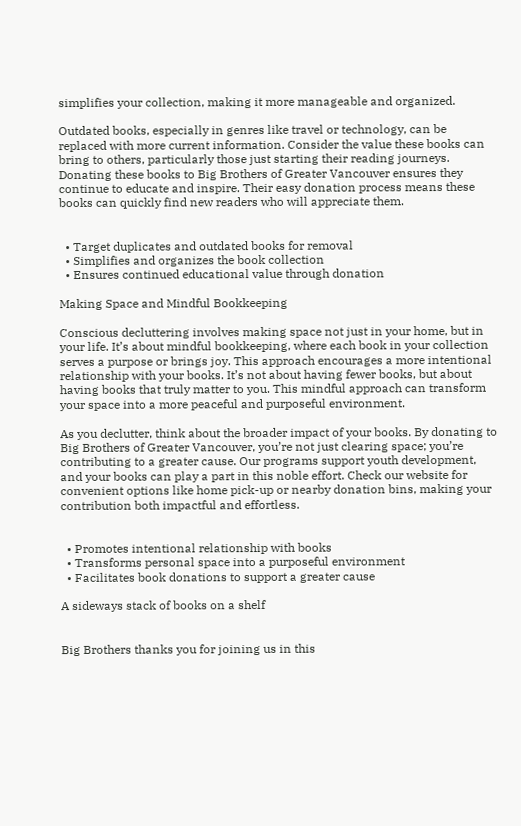simplifies your collection, making it more manageable and organized.

Outdated books, especially in genres like travel or technology, can be replaced with more current information. Consider the value these books can bring to others, particularly those just starting their reading journeys. Donating these books to Big Brothers of Greater Vancouver ensures they continue to educate and inspire. Their easy donation process means these books can quickly find new readers who will appreciate them.


  • Target duplicates and outdated books for removal
  • Simplifies and organizes the book collection
  • Ensures continued educational value through donation

Making Space and Mindful Bookkeeping

Conscious decluttering involves making space not just in your home, but in your life. It’s about mindful bookkeeping, where each book in your collection serves a purpose or brings joy. This approach encourages a more intentional relationship with your books. It’s not about having fewer books, but about having books that truly matter to you. This mindful approach can transform your space into a more peaceful and purposeful environment.

As you declutter, think about the broader impact of your books. By donating to Big Brothers of Greater Vancouver, you’re not just clearing space; you’re contributing to a greater cause. Our programs support youth development, and your books can play a part in this noble effort. Check our website for convenient options like home pick-up or nearby donation bins, making your contribution both impactful and effortless.


  • Promotes intentional relationship with books
  • Transforms personal space into a purposeful environment
  • Facilitates book donations to support a greater cause

A sideways stack of books on a shelf


Big Brothers thanks you for joining us in this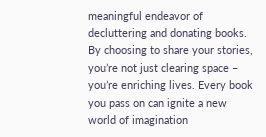meaningful endeavor of decluttering and donating books. By choosing to share your stories, you’re not just clearing space – you’re enriching lives. Every book you pass on can ignite a new world of imagination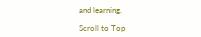and learning.

Scroll to Top